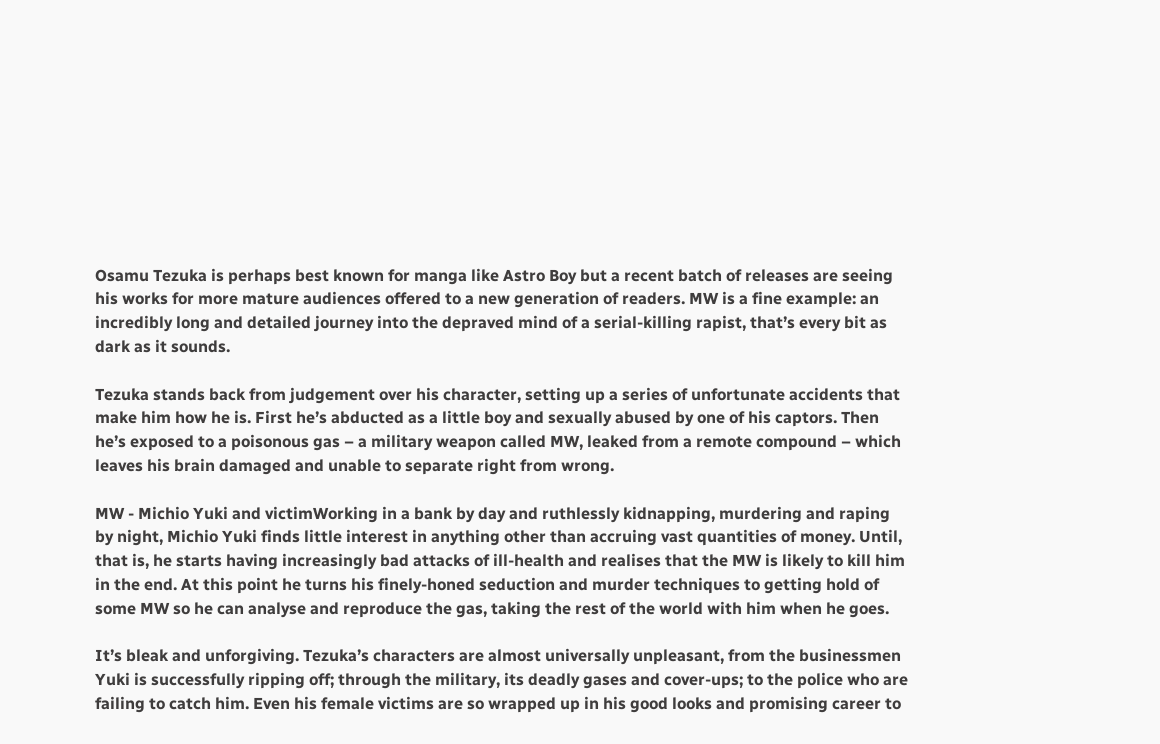Osamu Tezuka is perhaps best known for manga like Astro Boy but a recent batch of releases are seeing his works for more mature audiences offered to a new generation of readers. MW is a fine example: an incredibly long and detailed journey into the depraved mind of a serial-killing rapist, that’s every bit as dark as it sounds.

Tezuka stands back from judgement over his character, setting up a series of unfortunate accidents that make him how he is. First he’s abducted as a little boy and sexually abused by one of his captors. Then he’s exposed to a poisonous gas – a military weapon called MW, leaked from a remote compound – which leaves his brain damaged and unable to separate right from wrong.

MW - Michio Yuki and victimWorking in a bank by day and ruthlessly kidnapping, murdering and raping by night, Michio Yuki finds little interest in anything other than accruing vast quantities of money. Until, that is, he starts having increasingly bad attacks of ill-health and realises that the MW is likely to kill him in the end. At this point he turns his finely-honed seduction and murder techniques to getting hold of some MW so he can analyse and reproduce the gas, taking the rest of the world with him when he goes.

It’s bleak and unforgiving. Tezuka’s characters are almost universally unpleasant, from the businessmen Yuki is successfully ripping off; through the military, its deadly gases and cover-ups; to the police who are failing to catch him. Even his female victims are so wrapped up in his good looks and promising career to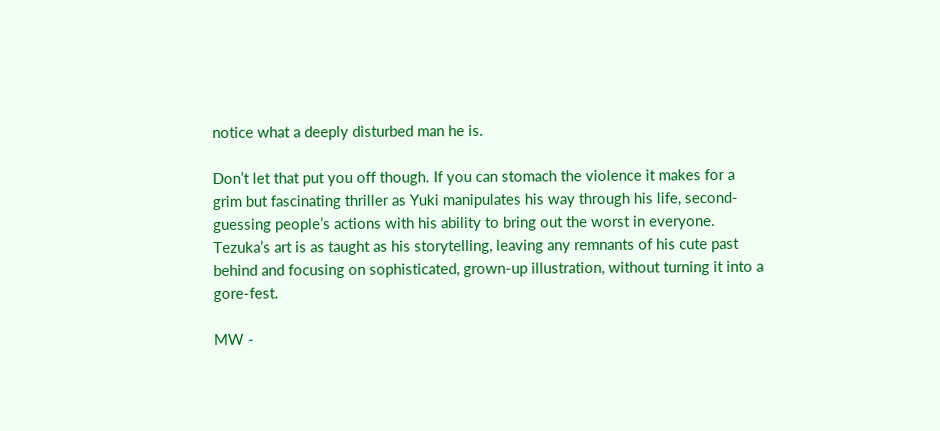notice what a deeply disturbed man he is.

Don’t let that put you off though. If you can stomach the violence it makes for a grim but fascinating thriller as Yuki manipulates his way through his life, second-guessing people’s actions with his ability to bring out the worst in everyone. Tezuka’s art is as taught as his storytelling, leaving any remnants of his cute past behind and focusing on sophisticated, grown-up illustration, without turning it into a gore-fest.

MW -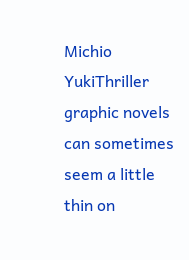Michio YukiThriller graphic novels can sometimes seem a little thin on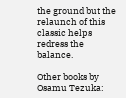the ground but the relaunch of this classic helps redress the balance.

Other books by Osamu Tezuka: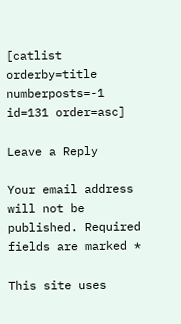[catlist orderby=title numberposts=-1 id=131 order=asc]

Leave a Reply

Your email address will not be published. Required fields are marked *

This site uses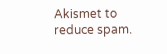Akismet to reduce spam.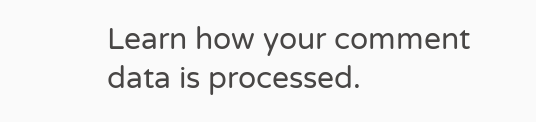Learn how your comment data is processed.